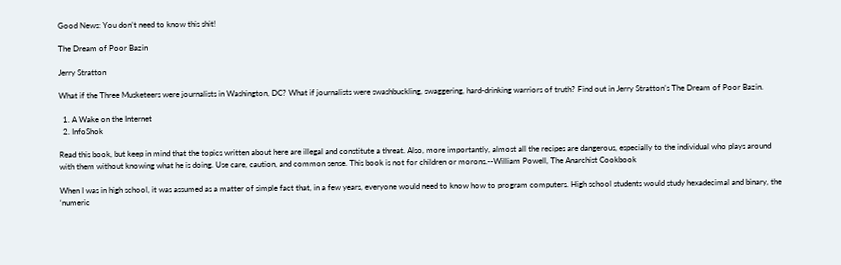Good News: You don’t need to know this shit!

The Dream of Poor Bazin

Jerry Stratton

What if the Three Musketeers were journalists in Washington, DC? What if journalists were swashbuckling, swaggering, hard-drinking warriors of truth? Find out in Jerry Stratton’s The Dream of Poor Bazin.

  1. A Wake on the Internet
  2. InfoShok

Read this book, but keep in mind that the topics written about here are illegal and constitute a threat. Also, more importantly, almost all the recipes are dangerous, especially to the individual who plays around with them without knowing what he is doing. Use care, caution, and common sense. This book is not for children or morons.--William Powell, The Anarchist Cookbook

When I was in high school, it was assumed as a matter of simple fact that, in a few years, everyone would need to know how to program computers. High school students would study hexadecimal and binary, the ‘numeric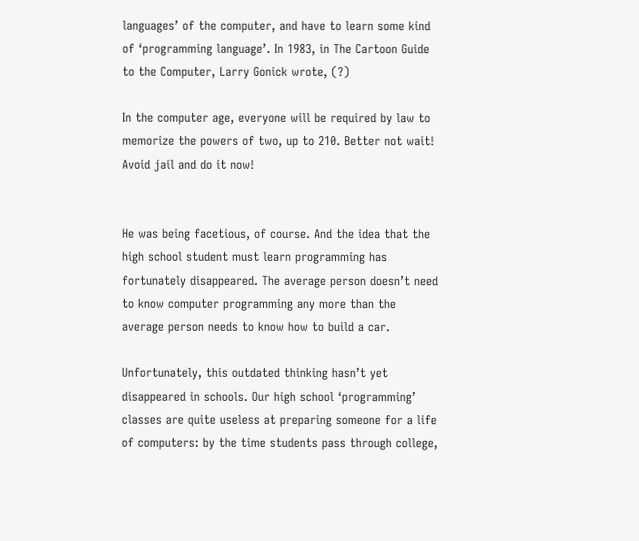languages’ of the computer, and have to learn some kind of ‘programming language’. In 1983, in The Cartoon Guide to the Computer, Larry Gonick wrote, (?)

In the computer age, everyone will be required by law to memorize the powers of two, up to 210. Better not wait! Avoid jail and do it now!


He was being facetious, of course. And the idea that the high school student must learn programming has fortunately disappeared. The average person doesn’t need to know computer programming any more than the average person needs to know how to build a car.

Unfortunately, this outdated thinking hasn’t yet disappeared in schools. Our high school ‘programming’ classes are quite useless at preparing someone for a life of computers: by the time students pass through college,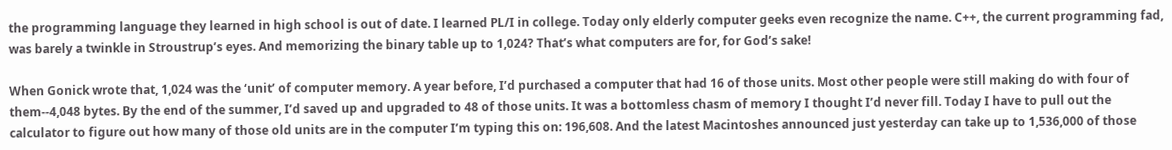the programming language they learned in high school is out of date. I learned PL/I in college. Today only elderly computer geeks even recognize the name. C++, the current programming fad, was barely a twinkle in Stroustrup’s eyes. And memorizing the binary table up to 1,024? That’s what computers are for, for God’s sake!

When Gonick wrote that, 1,024 was the ‘unit’ of computer memory. A year before, I’d purchased a computer that had 16 of those units. Most other people were still making do with four of them--4,048 bytes. By the end of the summer, I’d saved up and upgraded to 48 of those units. It was a bottomless chasm of memory I thought I’d never fill. Today I have to pull out the calculator to figure out how many of those old units are in the computer I’m typing this on: 196,608. And the latest Macintoshes announced just yesterday can take up to 1,536,000 of those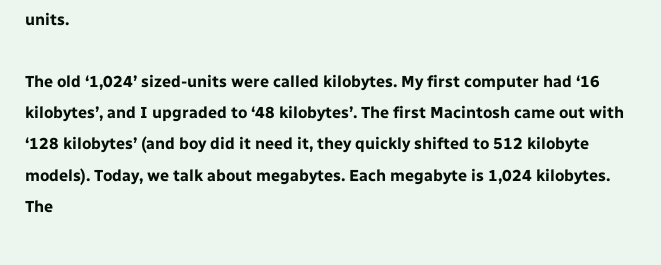units.

The old ‘1,024’ sized-units were called kilobytes. My first computer had ‘16 kilobytes’, and I upgraded to ‘48 kilobytes’. The first Macintosh came out with ‘128 kilobytes’ (and boy did it need it, they quickly shifted to 512 kilobyte models). Today, we talk about megabytes. Each megabyte is 1,024 kilobytes. The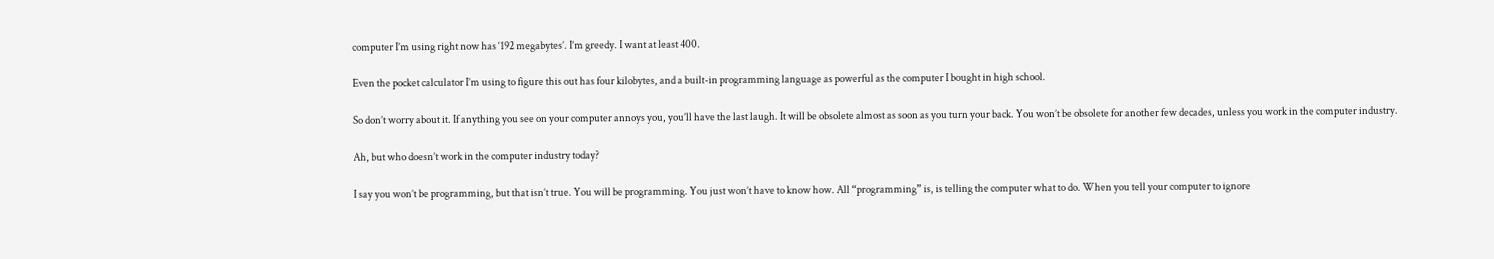computer I’m using right now has ‘192 megabytes’. I’m greedy. I want at least 400.

Even the pocket calculator I’m using to figure this out has four kilobytes, and a built-in programming language as powerful as the computer I bought in high school.

So don’t worry about it. If anything you see on your computer annoys you, you’ll have the last laugh. It will be obsolete almost as soon as you turn your back. You won’t be obsolete for another few decades, unless you work in the computer industry.

Ah, but who doesn’t work in the computer industry today?

I say you won’t be programming, but that isn’t true. You will be programming. You just won’t have to know how. All “programming” is, is telling the computer what to do. When you tell your computer to ignore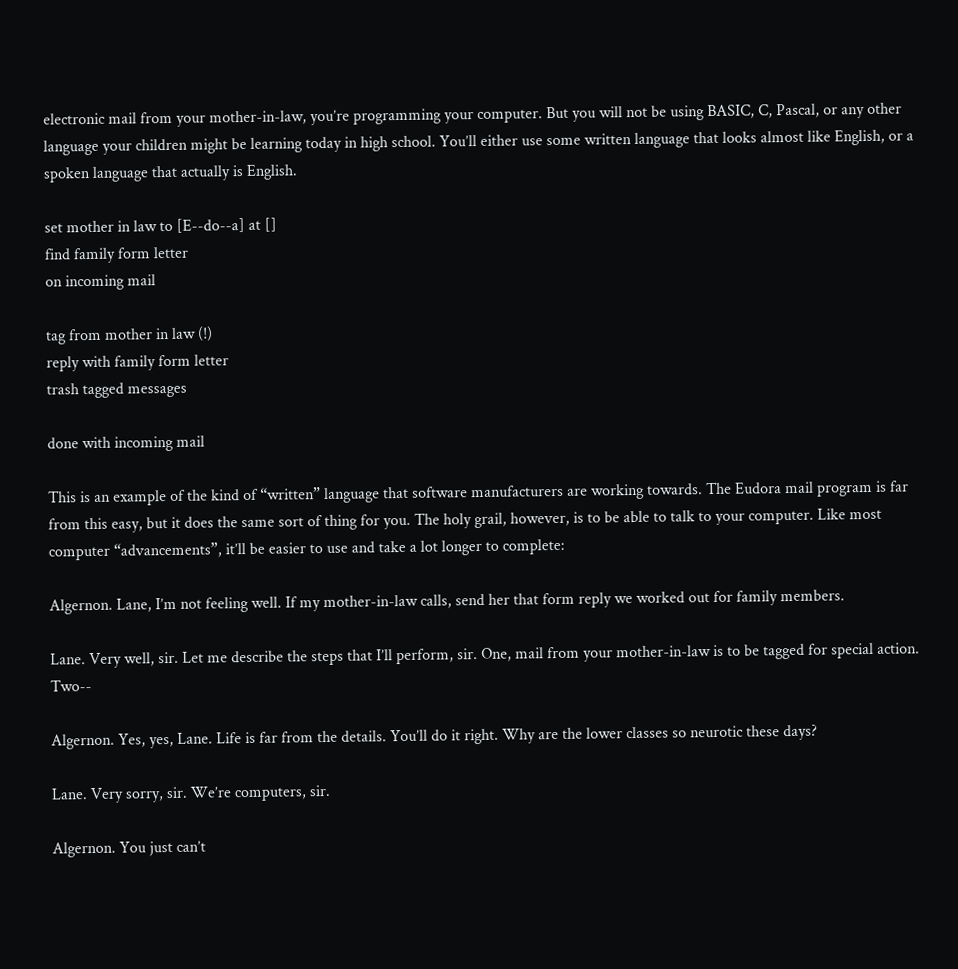electronic mail from your mother-in-law, you’re programming your computer. But you will not be using BASIC, C, Pascal, or any other language your children might be learning today in high school. You’ll either use some written language that looks almost like English, or a spoken language that actually is English.

set mother in law to [E--do--a] at []
find family form letter
on incoming mail

tag from mother in law (!)
reply with family form letter
trash tagged messages

done with incoming mail

This is an example of the kind of “written” language that software manufacturers are working towards. The Eudora mail program is far from this easy, but it does the same sort of thing for you. The holy grail, however, is to be able to talk to your computer. Like most computer “advancements”, it’ll be easier to use and take a lot longer to complete:

Algernon. Lane, I’m not feeling well. If my mother-in-law calls, send her that form reply we worked out for family members.

Lane. Very well, sir. Let me describe the steps that I’ll perform, sir. One, mail from your mother-in-law is to be tagged for special action. Two--

Algernon. Yes, yes, Lane. Life is far from the details. You’ll do it right. Why are the lower classes so neurotic these days?

Lane. Very sorry, sir. We’re computers, sir.

Algernon. You just can’t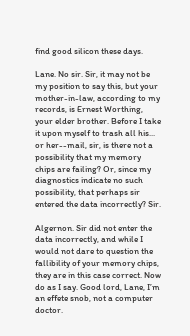find good silicon these days.

Lane. No sir. Sir, it may not be my position to say this, but your mother-in-law, according to my records, is Ernest Worthing, your elder brother. Before I take it upon myself to trash all his... or her--mail, sir, is there not a possibility that my memory chips are failing? Or, since my diagnostics indicate no such possibility, that perhaps sir entered the data incorrectly? Sir.

Algernon. Sir did not enter the data incorrectly, and while I would not dare to question the fallibility of your memory chips, they are in this case correct. Now do as I say. Good lord, Lane, I’m an effete snob, not a computer doctor.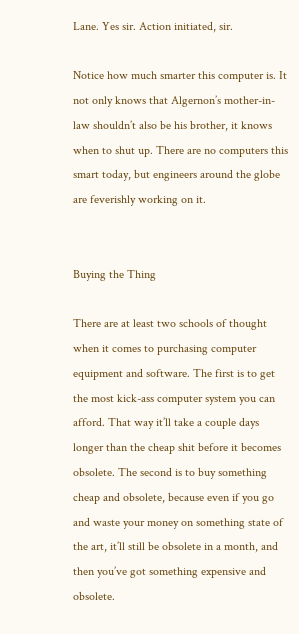Lane. Yes sir. Action initiated, sir.

Notice how much smarter this computer is. It not only knows that Algernon’s mother-in-law shouldn’t also be his brother, it knows when to shut up. There are no computers this smart today, but engineers around the globe are feverishly working on it.


Buying the Thing

There are at least two schools of thought when it comes to purchasing computer equipment and software. The first is to get the most kick-ass computer system you can afford. That way it’ll take a couple days longer than the cheap shit before it becomes obsolete. The second is to buy something cheap and obsolete, because even if you go and waste your money on something state of the art, it’ll still be obsolete in a month, and then you’ve got something expensive and obsolete.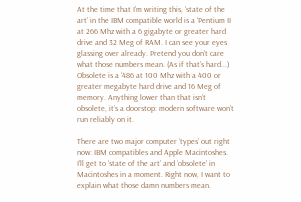At the time that I’m writing this, ‘state of the art’ in the IBM compatible world is a ‘Pentium II at 266 Mhz with a 6 gigabyte or greater hard drive and 32 Meg of RAM. I can see your eyes glassing over already. Pretend you don’t care what those numbers mean. (As if that’s hard...) Obsolete is a ‘486 at 100 Mhz with a 400 or greater megabyte hard drive and 16 Meg of memory. Anything lower than that isn’t obsolete, it’s a doorstop: modern software won’t run reliably on it.

There are two major computer ‘types’ out right now: IBM compatibles and Apple Macintoshes. I’ll get to ‘state of the art’ and ‘obsolete’ in Macintoshes in a moment. Right now, I want to explain what those damn numbers mean.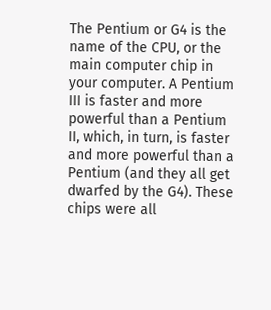The Pentium or G4 is the name of the CPU, or the main computer chip in your computer. A Pentium III is faster and more powerful than a Pentium II, which, in turn, is faster and more powerful than a Pentium (and they all get dwarfed by the G4). These chips were all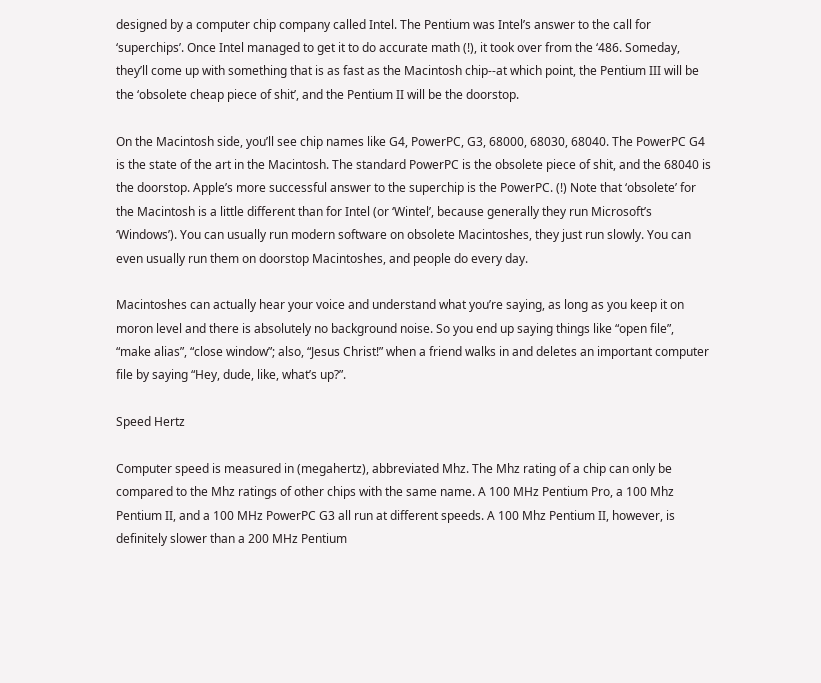designed by a computer chip company called Intel. The Pentium was Intel’s answer to the call for ‘superchips’. Once Intel managed to get it to do accurate math (!), it took over from the ‘486. Someday, they’ll come up with something that is as fast as the Macintosh chip--at which point, the Pentium III will be the ‘obsolete cheap piece of shit’, and the Pentium II will be the doorstop.

On the Macintosh side, you’ll see chip names like G4, PowerPC, G3, 68000, 68030, 68040. The PowerPC G4 is the state of the art in the Macintosh. The standard PowerPC is the obsolete piece of shit, and the 68040 is the doorstop. Apple’s more successful answer to the superchip is the PowerPC. (!) Note that ‘obsolete’ for the Macintosh is a little different than for Intel (or ‘Wintel’, because generally they run Microsoft’s ‘Windows’). You can usually run modern software on obsolete Macintoshes, they just run slowly. You can even usually run them on doorstop Macintoshes, and people do every day.

Macintoshes can actually hear your voice and understand what you’re saying, as long as you keep it on moron level and there is absolutely no background noise. So you end up saying things like “open file”, “make alias”, “close window”; also, “Jesus Christ!” when a friend walks in and deletes an important computer file by saying “Hey, dude, like, what’s up?”.

Speed Hertz

Computer speed is measured in (megahertz), abbreviated Mhz. The Mhz rating of a chip can only be compared to the Mhz ratings of other chips with the same name. A 100 MHz Pentium Pro, a 100 Mhz Pentium II, and a 100 MHz PowerPC G3 all run at different speeds. A 100 Mhz Pentium II, however, is definitely slower than a 200 MHz Pentium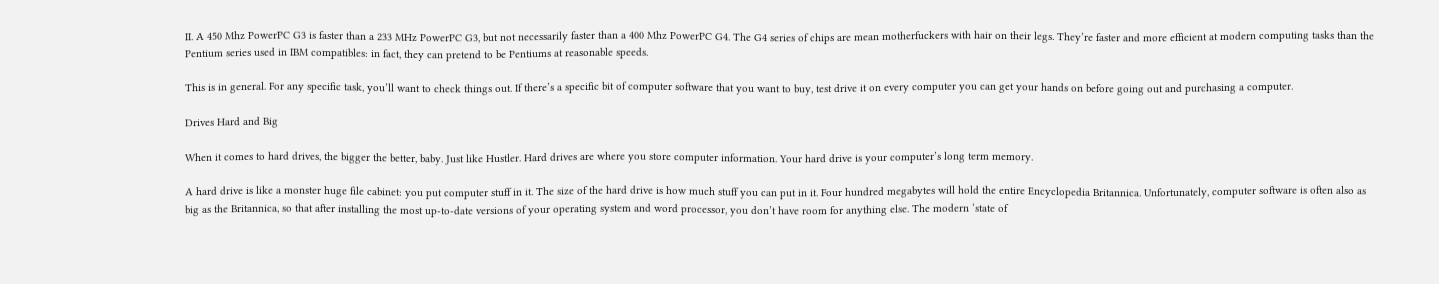II. A 450 Mhz PowerPC G3 is faster than a 233 MHz PowerPC G3, but not necessarily faster than a 400 Mhz PowerPC G4. The G4 series of chips are mean motherfuckers with hair on their legs. They’re faster and more efficient at modern computing tasks than the Pentium series used in IBM compatibles: in fact, they can pretend to be Pentiums at reasonable speeds.

This is in general. For any specific task, you’ll want to check things out. If there’s a specific bit of computer software that you want to buy, test drive it on every computer you can get your hands on before going out and purchasing a computer.

Drives Hard and Big

When it comes to hard drives, the bigger the better, baby. Just like Hustler. Hard drives are where you store computer information. Your hard drive is your computer’s long term memory.

A hard drive is like a monster huge file cabinet: you put computer stuff in it. The size of the hard drive is how much stuff you can put in it. Four hundred megabytes will hold the entire Encyclopedia Britannica. Unfortunately, computer software is often also as big as the Britannica, so that after installing the most up-to-date versions of your operating system and word processor, you don’t have room for anything else. The modern ‘state of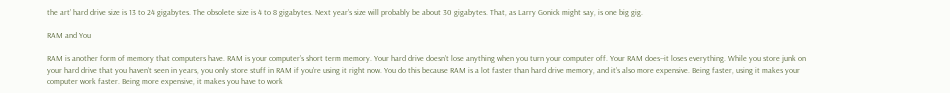the art’ hard drive size is 13 to 24 gigabytes. The obsolete size is 4 to 8 gigabytes. Next year’s size will probably be about 30 gigabytes. That, as Larry Gonick might say, is one big gig.

RAM and You

RAM is another form of memory that computers have. RAM is your computer’s short term memory. Your hard drive doesn’t lose anything when you turn your computer off. Your RAM does--it loses everything. While you store junk on your hard drive that you haven’t seen in years, you only store stuff in RAM if you’re using it right now. You do this because RAM is a lot faster than hard drive memory, and it’s also more expensive. Being faster, using it makes your computer work faster. Being more expensive, it makes you have to work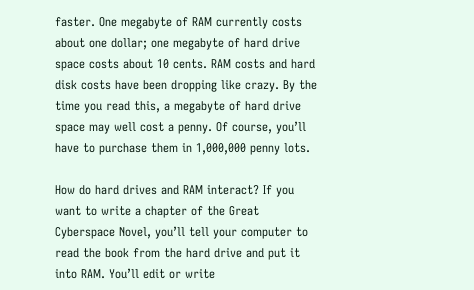faster. One megabyte of RAM currently costs about one dollar; one megabyte of hard drive space costs about 10 cents. RAM costs and hard disk costs have been dropping like crazy. By the time you read this, a megabyte of hard drive space may well cost a penny. Of course, you’ll have to purchase them in 1,000,000 penny lots.

How do hard drives and RAM interact? If you want to write a chapter of the Great Cyberspace Novel, you’ll tell your computer to read the book from the hard drive and put it into RAM. You’ll edit or write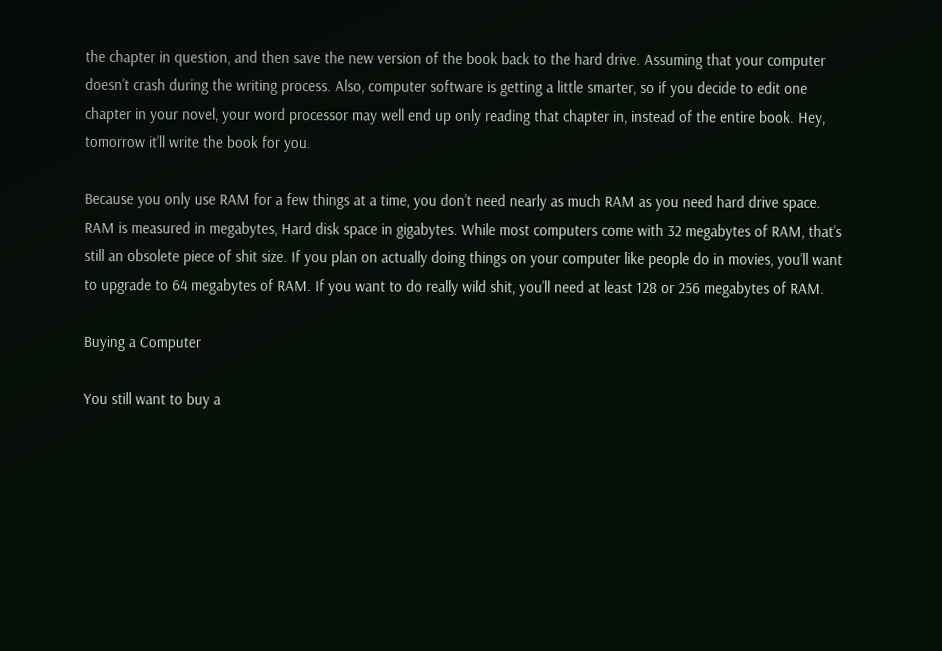the chapter in question, and then save the new version of the book back to the hard drive. Assuming that your computer doesn’t crash during the writing process. Also, computer software is getting a little smarter, so if you decide to edit one chapter in your novel, your word processor may well end up only reading that chapter in, instead of the entire book. Hey, tomorrow it’ll write the book for you.

Because you only use RAM for a few things at a time, you don’t need nearly as much RAM as you need hard drive space. RAM is measured in megabytes, Hard disk space in gigabytes. While most computers come with 32 megabytes of RAM, that’s still an obsolete piece of shit size. If you plan on actually doing things on your computer like people do in movies, you’ll want to upgrade to 64 megabytes of RAM. If you want to do really wild shit, you’ll need at least 128 or 256 megabytes of RAM.

Buying a Computer

You still want to buy a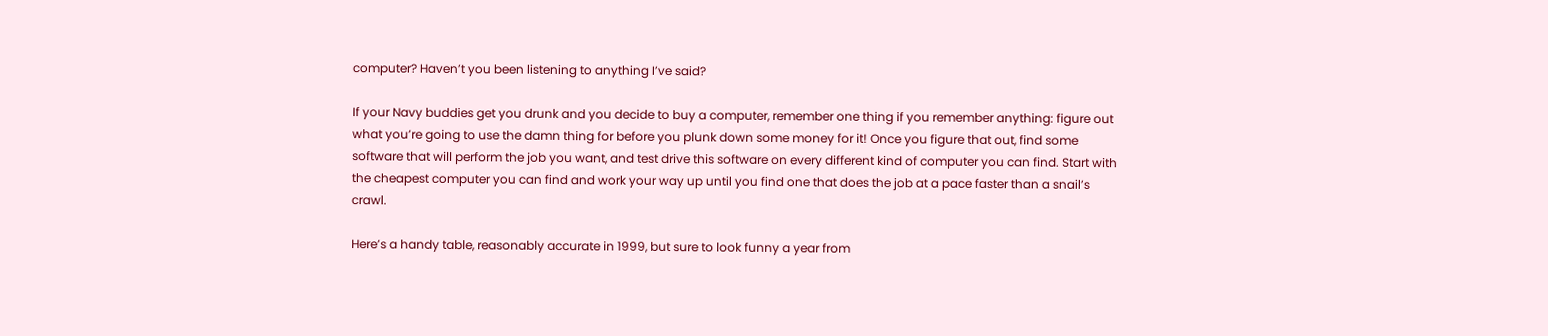computer? Haven’t you been listening to anything I’ve said?

If your Navy buddies get you drunk and you decide to buy a computer, remember one thing if you remember anything: figure out what you’re going to use the damn thing for before you plunk down some money for it! Once you figure that out, find some software that will perform the job you want, and test drive this software on every different kind of computer you can find. Start with the cheapest computer you can find and work your way up until you find one that does the job at a pace faster than a snail’s crawl.

Here’s a handy table, reasonably accurate in 1999, but sure to look funny a year from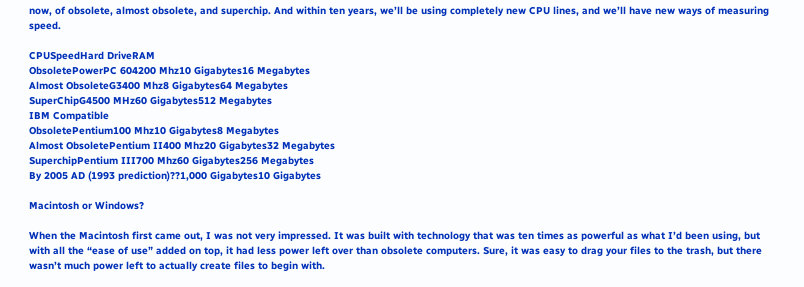now, of obsolete, almost obsolete, and superchip. And within ten years, we’ll be using completely new CPU lines, and we’ll have new ways of measuring speed.

CPUSpeedHard DriveRAM
ObsoletePowerPC 604200 Mhz10 Gigabytes16 Megabytes
Almost ObsoleteG3400 Mhz8 Gigabytes64 Megabytes
SuperChipG4500 MHz60 Gigabytes512 Megabytes
IBM Compatible
ObsoletePentium100 Mhz10 Gigabytes8 Megabytes
Almost ObsoletePentium II400 Mhz20 Gigabytes32 Megabytes
SuperchipPentium III700 Mhz60 Gigabytes256 Megabytes
By 2005 AD (1993 prediction)??1,000 Gigabytes10 Gigabytes

Macintosh or Windows?

When the Macintosh first came out, I was not very impressed. It was built with technology that was ten times as powerful as what I’d been using, but with all the “ease of use” added on top, it had less power left over than obsolete computers. Sure, it was easy to drag your files to the trash, but there wasn’t much power left to actually create files to begin with.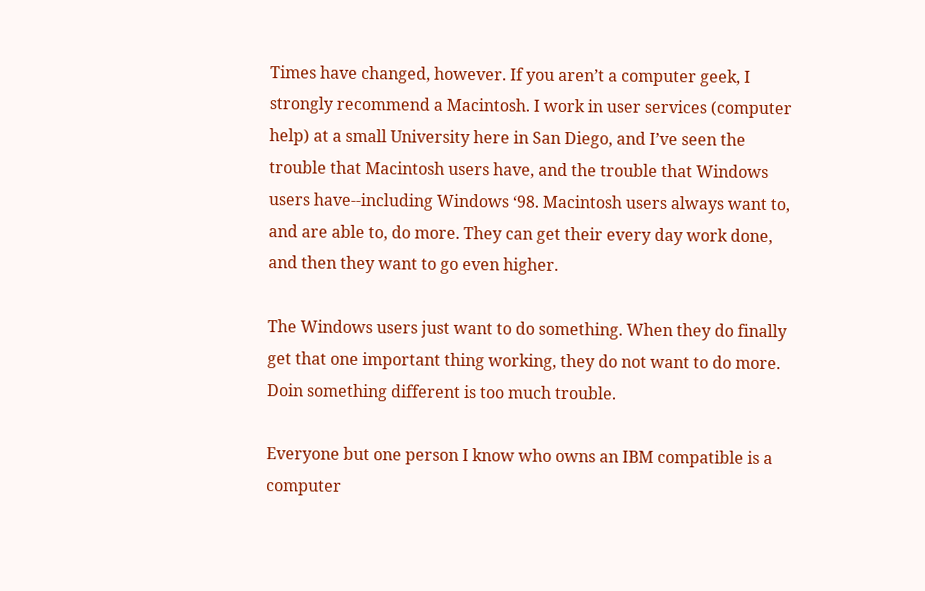Times have changed, however. If you aren’t a computer geek, I strongly recommend a Macintosh. I work in user services (computer help) at a small University here in San Diego, and I’ve seen the trouble that Macintosh users have, and the trouble that Windows users have--including Windows ‘98. Macintosh users always want to, and are able to, do more. They can get their every day work done, and then they want to go even higher.

The Windows users just want to do something. When they do finally get that one important thing working, they do not want to do more. Doin something different is too much trouble.

Everyone but one person I know who owns an IBM compatible is a computer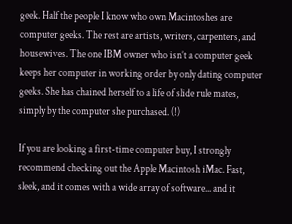geek. Half the people I know who own Macintoshes are computer geeks. The rest are artists, writers, carpenters, and housewives. The one IBM owner who isn’t a computer geek keeps her computer in working order by only dating computer geeks. She has chained herself to a life of slide rule mates, simply by the computer she purchased. (!)

If you are looking a first-time computer buy, I strongly recommend checking out the Apple Macintosh iMac. Fast, sleek, and it comes with a wide array of software... and it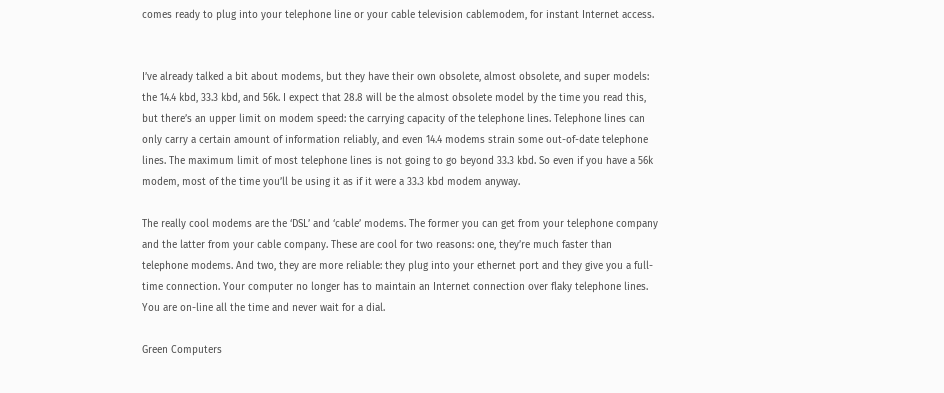comes ready to plug into your telephone line or your cable television cablemodem, for instant Internet access.


I’ve already talked a bit about modems, but they have their own obsolete, almost obsolete, and super models: the 14.4 kbd, 33.3 kbd, and 56k. I expect that 28.8 will be the almost obsolete model by the time you read this, but there’s an upper limit on modem speed: the carrying capacity of the telephone lines. Telephone lines can only carry a certain amount of information reliably, and even 14.4 modems strain some out-of-date telephone lines. The maximum limit of most telephone lines is not going to go beyond 33.3 kbd. So even if you have a 56k modem, most of the time you’ll be using it as if it were a 33.3 kbd modem anyway.

The really cool modems are the ‘DSL’ and ‘cable’ modems. The former you can get from your telephone company and the latter from your cable company. These are cool for two reasons: one, they’re much faster than telephone modems. And two, they are more reliable: they plug into your ethernet port and they give you a full-time connection. Your computer no longer has to maintain an Internet connection over flaky telephone lines. You are on-line all the time and never wait for a dial.

Green Computers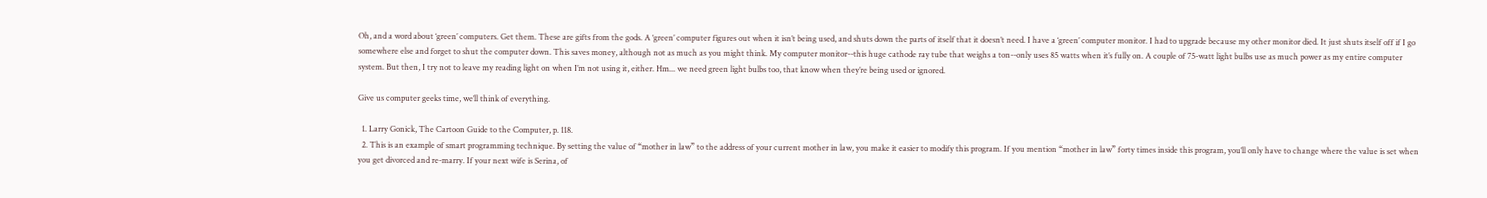Oh, and a word about ‘green’ computers. Get them. These are gifts from the gods. A ‘green’ computer figures out when it isn’t being used, and shuts down the parts of itself that it doesn’t need. I have a ‘green’ computer monitor. I had to upgrade because my other monitor died. It just shuts itself off if I go somewhere else and forget to shut the computer down. This saves money, although not as much as you might think. My computer monitor--this huge cathode ray tube that weighs a ton--only uses 85 watts when it’s fully on. A couple of 75-watt light bulbs use as much power as my entire computer system. But then, I try not to leave my reading light on when I’m not using it, either. Hm... we need green light bulbs too, that know when they’re being used or ignored.

Give us computer geeks time, we’ll think of everything.

  1. Larry Gonick, The Cartoon Guide to the Computer, p. 118.
  2. This is an example of smart programming technique. By setting the value of “mother in law” to the address of your current mother in law, you make it easier to modify this program. If you mention “mother in law” forty times inside this program, you’ll only have to change where the value is set when you get divorced and re-marry. If your next wife is Serina, of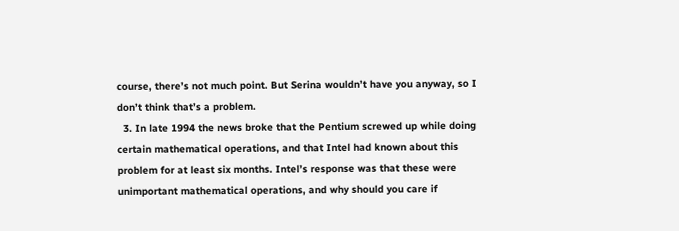course, there’s not much point. But Serina wouldn’t have you anyway, so I don’t think that’s a problem.
  3. In late 1994 the news broke that the Pentium screwed up while doing certain mathematical operations, and that Intel had known about this problem for at least six months. Intel’s response was that these were unimportant mathematical operations, and why should you care if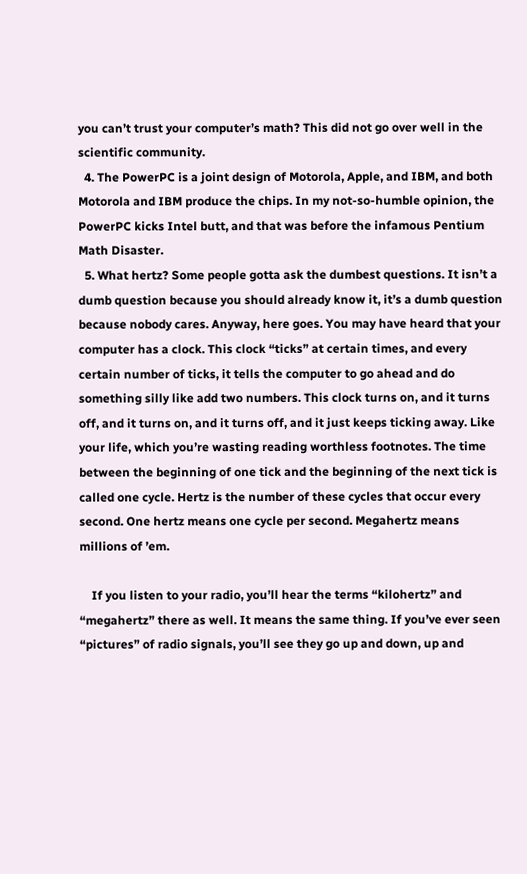you can’t trust your computer’s math? This did not go over well in the scientific community.
  4. The PowerPC is a joint design of Motorola, Apple, and IBM, and both Motorola and IBM produce the chips. In my not-so-humble opinion, the PowerPC kicks Intel butt, and that was before the infamous Pentium Math Disaster.
  5. What hertz? Some people gotta ask the dumbest questions. It isn’t a dumb question because you should already know it, it’s a dumb question because nobody cares. Anyway, here goes. You may have heard that your computer has a clock. This clock “ticks” at certain times, and every certain number of ticks, it tells the computer to go ahead and do something silly like add two numbers. This clock turns on, and it turns off, and it turns on, and it turns off, and it just keeps ticking away. Like your life, which you’re wasting reading worthless footnotes. The time between the beginning of one tick and the beginning of the next tick is called one cycle. Hertz is the number of these cycles that occur every second. One hertz means one cycle per second. Megahertz means millions of ’em.

    If you listen to your radio, you’ll hear the terms “kilohertz” and “megahertz” there as well. It means the same thing. If you’ve ever seen “pictures” of radio signals, you’ll see they go up and down, up and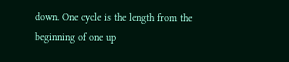down. One cycle is the length from the beginning of one up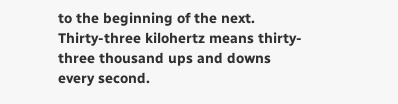to the beginning of the next. Thirty-three kilohertz means thirty-three thousand ups and downs every second.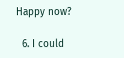Happy now?

  6. I could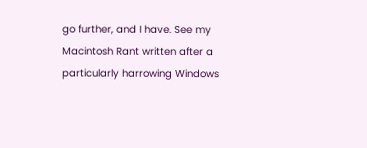go further, and I have. See my Macintosh Rant written after a particularly harrowing Windows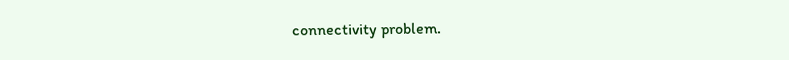connectivity problem.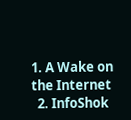1. A Wake on the Internet
  2. InfoShok